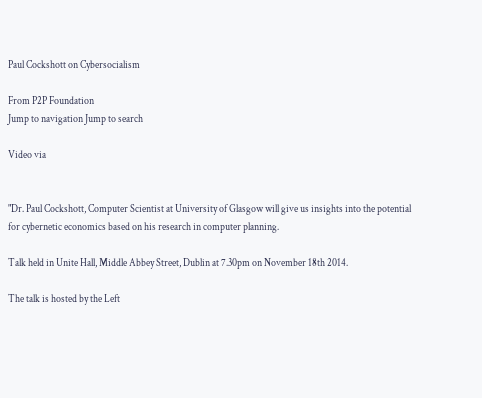Paul Cockshott on Cybersocialism

From P2P Foundation
Jump to navigation Jump to search

Video via


"Dr. Paul Cockshott, Computer Scientist at University of Glasgow will give us insights into the potential for cybernetic economics based on his research in computer planning.

Talk held in Unite Hall, Middle Abbey Street, Dublin at 7.30pm on November 18th 2014.

The talk is hosted by the Left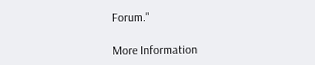Forum."

More Information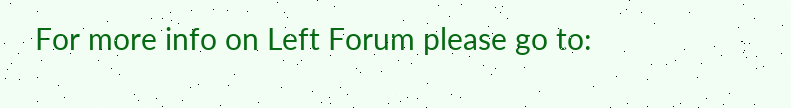For more info on Left Forum please go to: